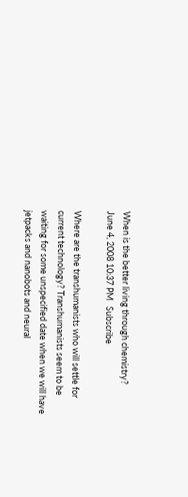When is the better living through chemistry?
June 4, 2008 10:37 PM   Subscribe

Where are the transhumanists who will settle for current technology? Transhumanists seem to be waiting for some unspecified date when we will have jetpacks and nanobots and neural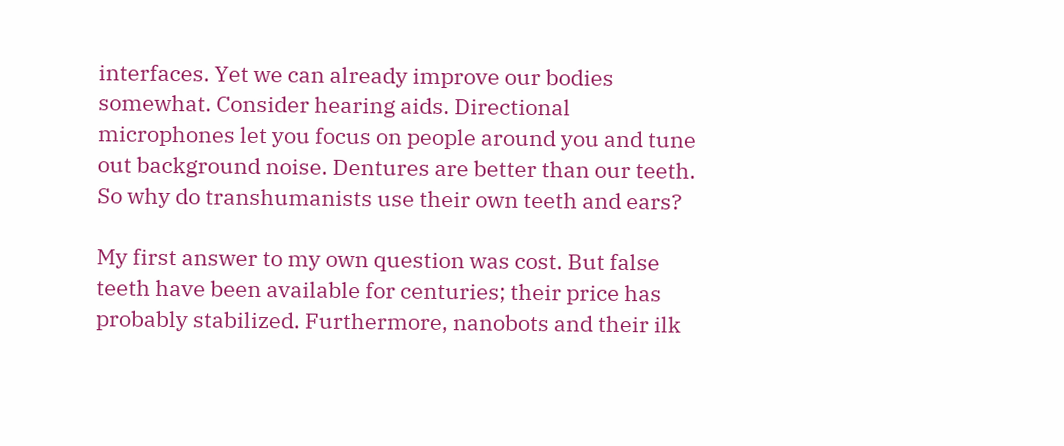interfaces. Yet we can already improve our bodies somewhat. Consider hearing aids. Directional microphones let you focus on people around you and tune out background noise. Dentures are better than our teeth. So why do transhumanists use their own teeth and ears?

My first answer to my own question was cost. But false teeth have been available for centuries; their price has probably stabilized. Furthermore, nanobots and their ilk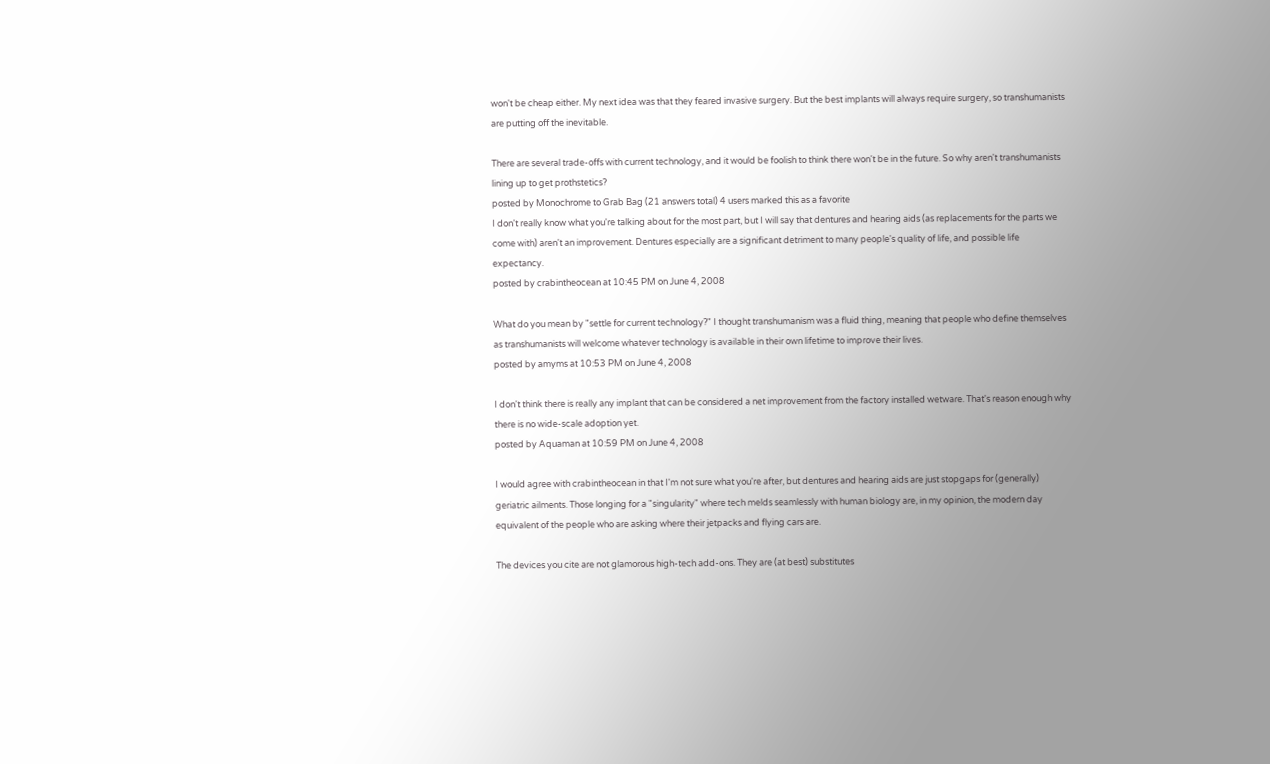won't be cheap either. My next idea was that they feared invasive surgery. But the best implants will always require surgery, so transhumanists are putting off the inevitable.

There are several trade-offs with current technology, and it would be foolish to think there won't be in the future. So why aren't transhumanists lining up to get prothstetics?
posted by Monochrome to Grab Bag (21 answers total) 4 users marked this as a favorite
I don't really know what you're talking about for the most part, but I will say that dentures and hearing aids (as replacements for the parts we come with) aren't an improvement. Dentures especially are a significant detriment to many people's quality of life, and possible life expectancy.
posted by crabintheocean at 10:45 PM on June 4, 2008

What do you mean by "settle for current technology?" I thought transhumanism was a fluid thing, meaning that people who define themselves as transhumanists will welcome whatever technology is available in their own lifetime to improve their lives.
posted by amyms at 10:53 PM on June 4, 2008

I don't think there is really any implant that can be considered a net improvement from the factory installed wetware. That's reason enough why there is no wide-scale adoption yet.
posted by Aquaman at 10:59 PM on June 4, 2008

I would agree with crabintheocean in that I'm not sure what you're after, but dentures and hearing aids are just stopgaps for (generally) geriatric ailments. Those longing for a "singularity" where tech melds seamlessly with human biology are, in my opinion, the modern day equivalent of the people who are asking where their jetpacks and flying cars are.

The devices you cite are not glamorous high-tech add-ons. They are (at best) substitutes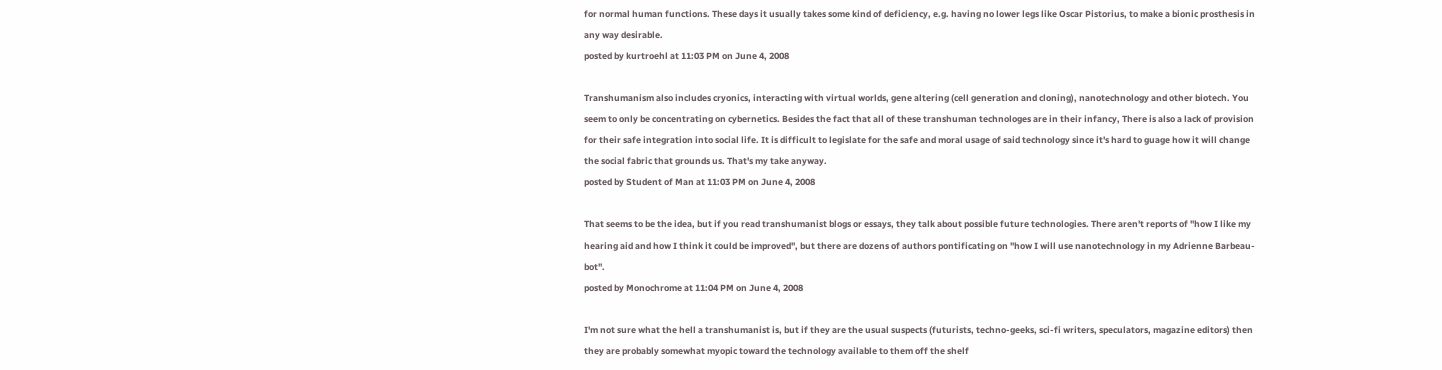for normal human functions. These days it usually takes some kind of deficiency, e.g. having no lower legs like Oscar Pistorius, to make a bionic prosthesis in any way desirable.
posted by kurtroehl at 11:03 PM on June 4, 2008

Transhumanism also includes cryonics, interacting with virtual worlds, gene altering (cell generation and cloning), nanotechnology and other biotech. You seem to only be concentrating on cybernetics. Besides the fact that all of these transhuman technologes are in their infancy, There is also a lack of provision for their safe integration into social life. It is difficult to legislate for the safe and moral usage of said technology since it's hard to guage how it will change the social fabric that grounds us. That's my take anyway.
posted by Student of Man at 11:03 PM on June 4, 2008

That seems to be the idea, but if you read transhumanist blogs or essays, they talk about possible future technologies. There aren't reports of "how I like my hearing aid and how I think it could be improved", but there are dozens of authors pontificating on "how I will use nanotechnology in my Adrienne Barbeau-bot".
posted by Monochrome at 11:04 PM on June 4, 2008

I'm not sure what the hell a transhumanist is, but if they are the usual suspects (futurists, techno-geeks, sci-fi writers, speculators, magazine editors) then they are probably somewhat myopic toward the technology available to them off the shelf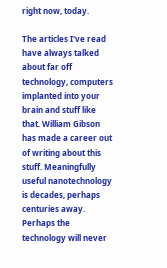right now, today.

The articles I've read have always talked about far off technology, computers implanted into your brain and stuff like that. William Gibson has made a career out of writing about this stuff. Meaningfully useful nanotechnology is decades, perhaps centuries away. Perhaps the technology will never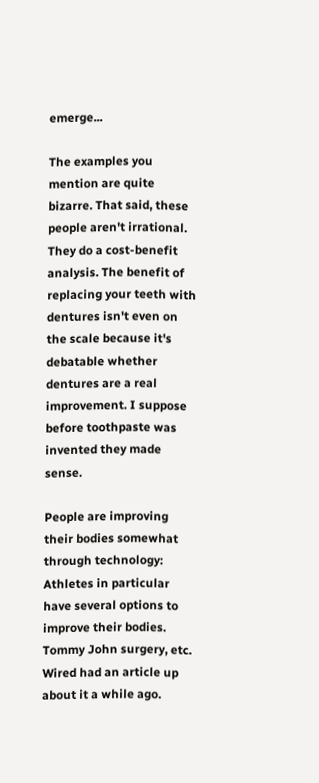emerge...

The examples you mention are quite bizarre. That said, these people aren't irrational. They do a cost-benefit analysis. The benefit of replacing your teeth with dentures isn't even on the scale because it's debatable whether dentures are a real improvement. I suppose before toothpaste was invented they made sense.

People are improving their bodies somewhat through technology: Athletes in particular have several options to improve their bodies. Tommy John surgery, etc. Wired had an article up about it a while ago.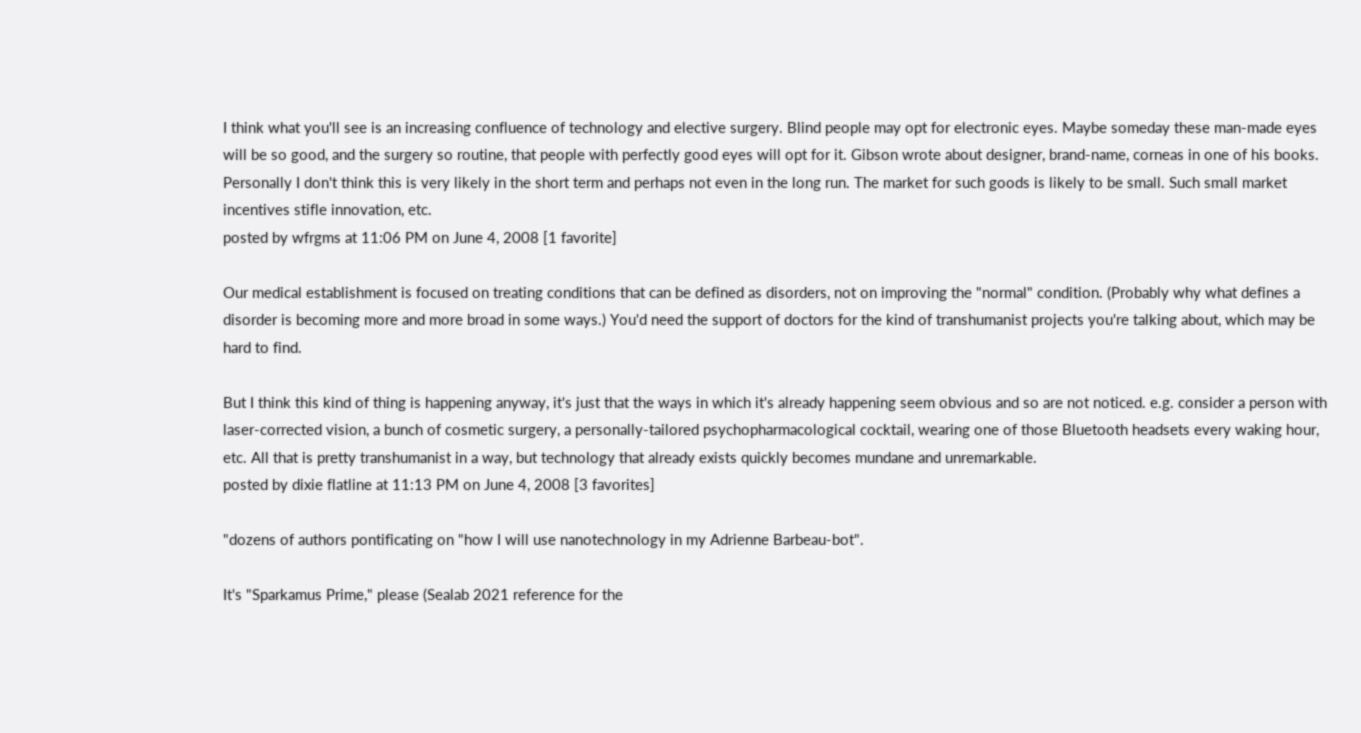I think what you'll see is an increasing confluence of technology and elective surgery. Blind people may opt for electronic eyes. Maybe someday these man-made eyes will be so good, and the surgery so routine, that people with perfectly good eyes will opt for it. Gibson wrote about designer, brand-name, corneas in one of his books. Personally I don't think this is very likely in the short term and perhaps not even in the long run. The market for such goods is likely to be small. Such small market incentives stifle innovation, etc.
posted by wfrgms at 11:06 PM on June 4, 2008 [1 favorite]

Our medical establishment is focused on treating conditions that can be defined as disorders, not on improving the "normal" condition. (Probably why what defines a disorder is becoming more and more broad in some ways.) You'd need the support of doctors for the kind of transhumanist projects you're talking about, which may be hard to find.

But I think this kind of thing is happening anyway, it's just that the ways in which it's already happening seem obvious and so are not noticed. e.g. consider a person with laser-corrected vision, a bunch of cosmetic surgery, a personally-tailored psychopharmacological cocktail, wearing one of those Bluetooth headsets every waking hour, etc. All that is pretty transhumanist in a way, but technology that already exists quickly becomes mundane and unremarkable.
posted by dixie flatline at 11:13 PM on June 4, 2008 [3 favorites]

"dozens of authors pontificating on "how I will use nanotechnology in my Adrienne Barbeau-bot".

It's "Sparkamus Prime," please (Sealab 2021 reference for the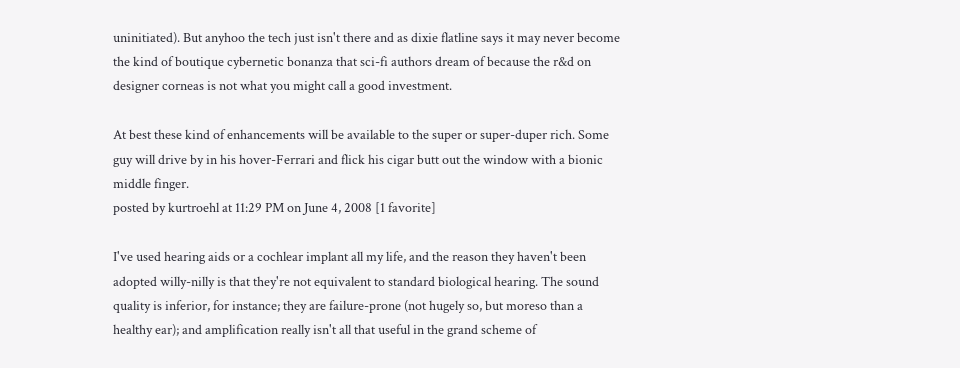uninitiated). But anyhoo the tech just isn't there and as dixie flatline says it may never become the kind of boutique cybernetic bonanza that sci-fi authors dream of because the r&d on designer corneas is not what you might call a good investment.

At best these kind of enhancements will be available to the super or super-duper rich. Some guy will drive by in his hover-Ferrari and flick his cigar butt out the window with a bionic middle finger.
posted by kurtroehl at 11:29 PM on June 4, 2008 [1 favorite]

I've used hearing aids or a cochlear implant all my life, and the reason they haven't been adopted willy-nilly is that they're not equivalent to standard biological hearing. The sound quality is inferior, for instance; they are failure-prone (not hugely so, but moreso than a healthy ear); and amplification really isn't all that useful in the grand scheme of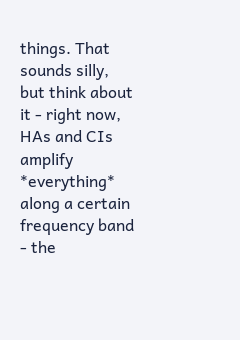things. That sounds silly, but think about it - right now, HAs and CIs amplify *everything* along a certain frequency band - the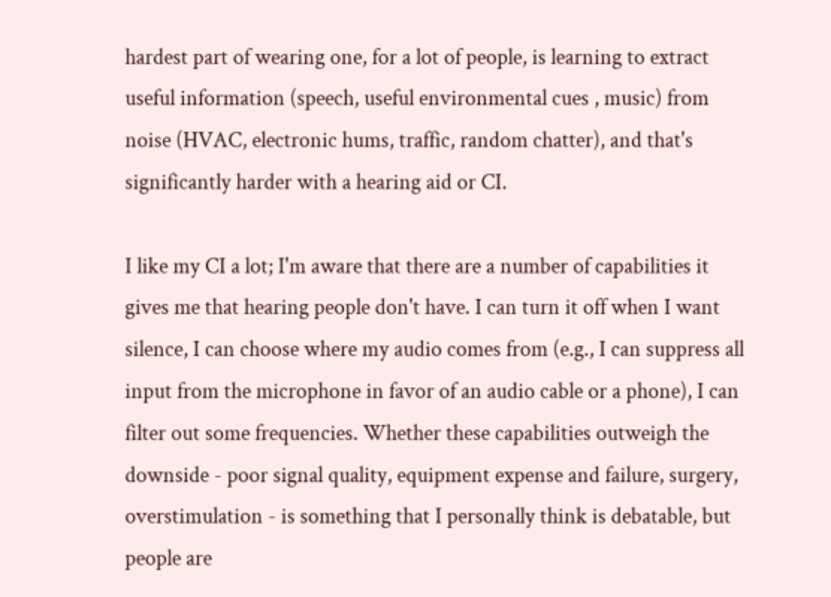hardest part of wearing one, for a lot of people, is learning to extract useful information (speech, useful environmental cues , music) from noise (HVAC, electronic hums, traffic, random chatter), and that's significantly harder with a hearing aid or CI.

I like my CI a lot; I'm aware that there are a number of capabilities it gives me that hearing people don't have. I can turn it off when I want silence, I can choose where my audio comes from (e.g., I can suppress all input from the microphone in favor of an audio cable or a phone), I can filter out some frequencies. Whether these capabilities outweigh the downside - poor signal quality, equipment expense and failure, surgery, overstimulation - is something that I personally think is debatable, but people are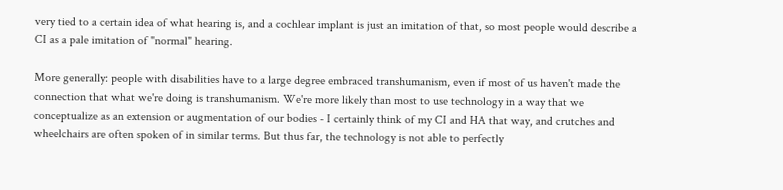very tied to a certain idea of what hearing is, and a cochlear implant is just an imitation of that, so most people would describe a CI as a pale imitation of "normal" hearing.

More generally: people with disabilities have to a large degree embraced transhumanism, even if most of us haven't made the connection that what we're doing is transhumanism. We're more likely than most to use technology in a way that we conceptualize as an extension or augmentation of our bodies - I certainly think of my CI and HA that way, and crutches and wheelchairs are often spoken of in similar terms. But thus far, the technology is not able to perfectly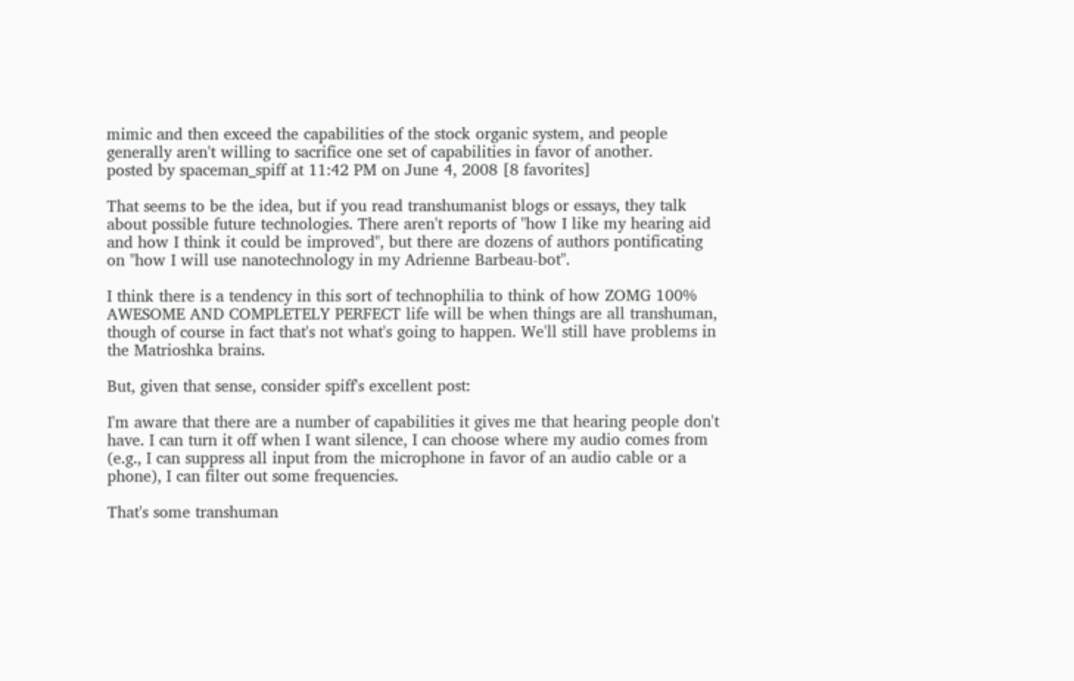mimic and then exceed the capabilities of the stock organic system, and people generally aren't willing to sacrifice one set of capabilities in favor of another.
posted by spaceman_spiff at 11:42 PM on June 4, 2008 [8 favorites]

That seems to be the idea, but if you read transhumanist blogs or essays, they talk about possible future technologies. There aren't reports of "how I like my hearing aid and how I think it could be improved", but there are dozens of authors pontificating on "how I will use nanotechnology in my Adrienne Barbeau-bot".

I think there is a tendency in this sort of technophilia to think of how ZOMG 100% AWESOME AND COMPLETELY PERFECT life will be when things are all transhuman, though of course in fact that's not what's going to happen. We'll still have problems in the Matrioshka brains.

But, given that sense, consider spiff's excellent post:

I'm aware that there are a number of capabilities it gives me that hearing people don't have. I can turn it off when I want silence, I can choose where my audio comes from (e.g., I can suppress all input from the microphone in favor of an audio cable or a phone), I can filter out some frequencies.

That's some transhuman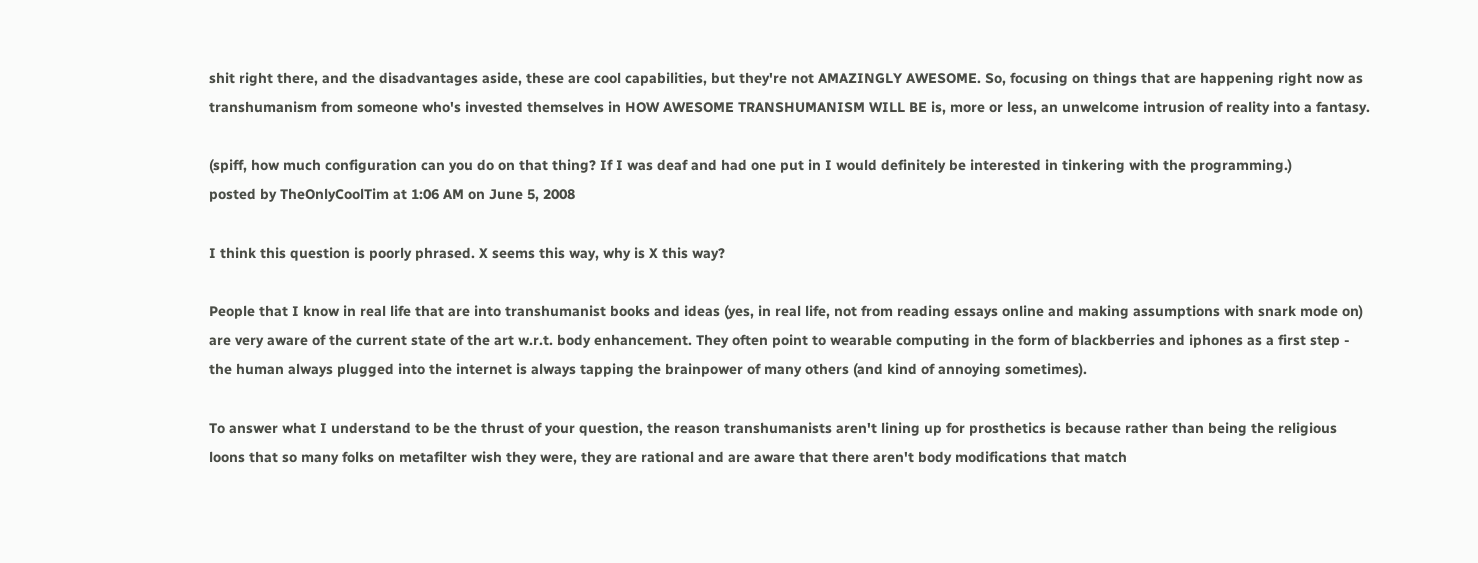shit right there, and the disadvantages aside, these are cool capabilities, but they're not AMAZINGLY AWESOME. So, focusing on things that are happening right now as transhumanism from someone who's invested themselves in HOW AWESOME TRANSHUMANISM WILL BE is, more or less, an unwelcome intrusion of reality into a fantasy.

(spiff, how much configuration can you do on that thing? If I was deaf and had one put in I would definitely be interested in tinkering with the programming.)
posted by TheOnlyCoolTim at 1:06 AM on June 5, 2008

I think this question is poorly phrased. X seems this way, why is X this way?

People that I know in real life that are into transhumanist books and ideas (yes, in real life, not from reading essays online and making assumptions with snark mode on) are very aware of the current state of the art w.r.t. body enhancement. They often point to wearable computing in the form of blackberries and iphones as a first step - the human always plugged into the internet is always tapping the brainpower of many others (and kind of annoying sometimes).

To answer what I understand to be the thrust of your question, the reason transhumanists aren't lining up for prosthetics is because rather than being the religious loons that so many folks on metafilter wish they were, they are rational and are aware that there aren't body modifications that match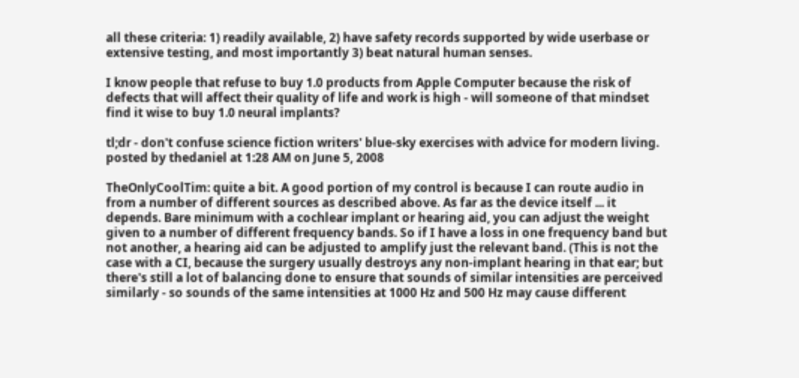all these criteria: 1) readily available, 2) have safety records supported by wide userbase or extensive testing, and most importantly 3) beat natural human senses.

I know people that refuse to buy 1.0 products from Apple Computer because the risk of defects that will affect their quality of life and work is high - will someone of that mindset find it wise to buy 1.0 neural implants?

tl;dr - don't confuse science fiction writers' blue-sky exercises with advice for modern living.
posted by thedaniel at 1:28 AM on June 5, 2008

TheOnlyCoolTim: quite a bit. A good portion of my control is because I can route audio in from a number of different sources as described above. As far as the device itself ... it depends. Bare minimum with a cochlear implant or hearing aid, you can adjust the weight given to a number of different frequency bands. So if I have a loss in one frequency band but not another, a hearing aid can be adjusted to amplify just the relevant band. (This is not the case with a CI, because the surgery usually destroys any non-implant hearing in that ear; but there's still a lot of balancing done to ensure that sounds of similar intensities are perceived similarly - so sounds of the same intensities at 1000 Hz and 500 Hz may cause different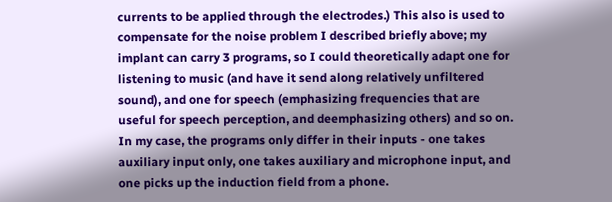currents to be applied through the electrodes.) This also is used to compensate for the noise problem I described briefly above; my implant can carry 3 programs, so I could theoretically adapt one for listening to music (and have it send along relatively unfiltered sound), and one for speech (emphasizing frequencies that are useful for speech perception, and deemphasizing others) and so on. In my case, the programs only differ in their inputs - one takes auxiliary input only, one takes auxiliary and microphone input, and one picks up the induction field from a phone.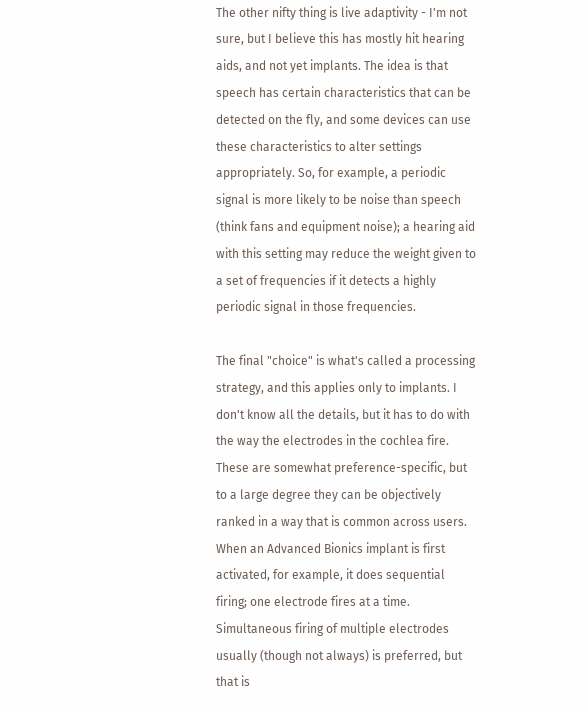The other nifty thing is live adaptivity - I'm not sure, but I believe this has mostly hit hearing aids, and not yet implants. The idea is that speech has certain characteristics that can be detected on the fly, and some devices can use these characteristics to alter settings appropriately. So, for example, a periodic signal is more likely to be noise than speech (think fans and equipment noise); a hearing aid with this setting may reduce the weight given to a set of frequencies if it detects a highly periodic signal in those frequencies.

The final "choice" is what's called a processing strategy, and this applies only to implants. I don't know all the details, but it has to do with the way the electrodes in the cochlea fire. These are somewhat preference-specific, but to a large degree they can be objectively ranked in a way that is common across users. When an Advanced Bionics implant is first activated, for example, it does sequential firing; one electrode fires at a time. Simultaneous firing of multiple electrodes usually (though not always) is preferred, but that is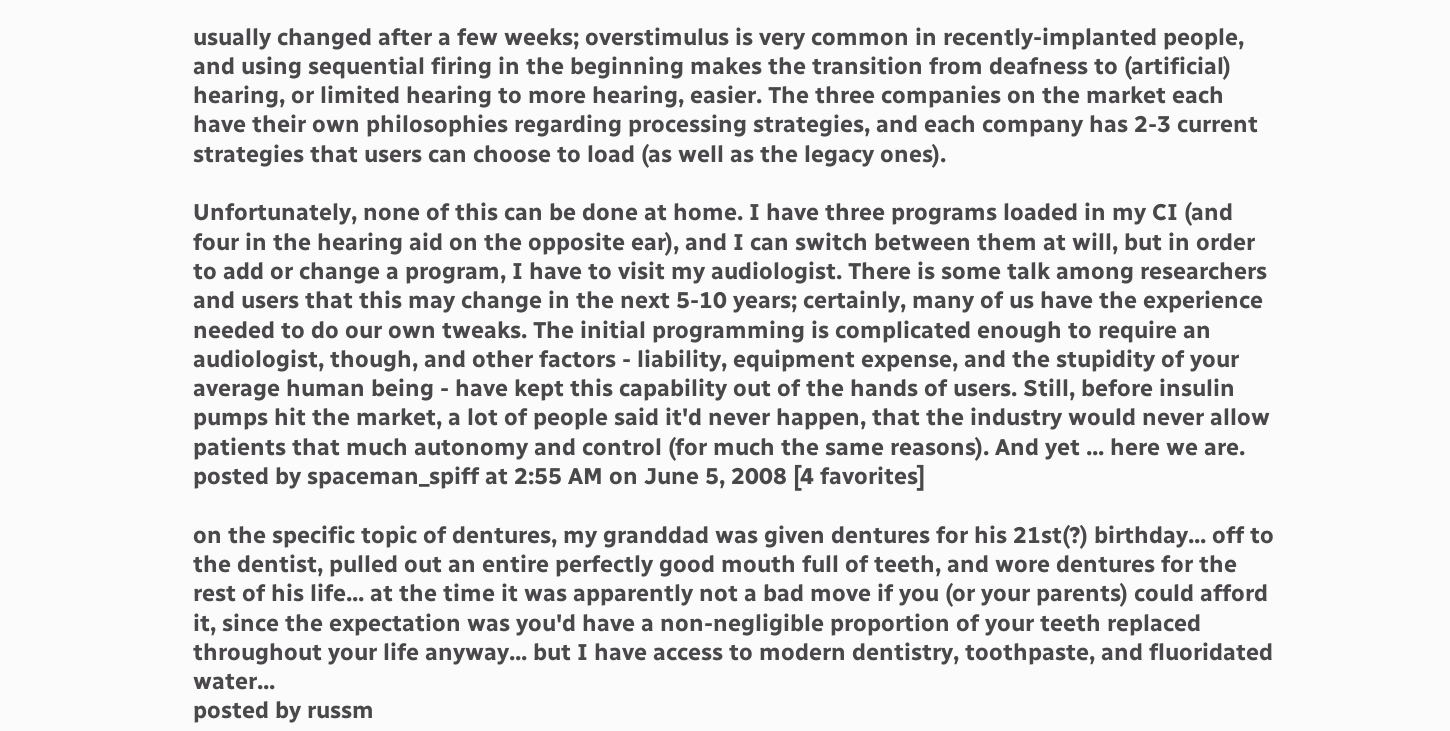usually changed after a few weeks; overstimulus is very common in recently-implanted people, and using sequential firing in the beginning makes the transition from deafness to (artificial) hearing, or limited hearing to more hearing, easier. The three companies on the market each have their own philosophies regarding processing strategies, and each company has 2-3 current strategies that users can choose to load (as well as the legacy ones).

Unfortunately, none of this can be done at home. I have three programs loaded in my CI (and four in the hearing aid on the opposite ear), and I can switch between them at will, but in order to add or change a program, I have to visit my audiologist. There is some talk among researchers and users that this may change in the next 5-10 years; certainly, many of us have the experience needed to do our own tweaks. The initial programming is complicated enough to require an audiologist, though, and other factors - liability, equipment expense, and the stupidity of your average human being - have kept this capability out of the hands of users. Still, before insulin pumps hit the market, a lot of people said it'd never happen, that the industry would never allow patients that much autonomy and control (for much the same reasons). And yet ... here we are.
posted by spaceman_spiff at 2:55 AM on June 5, 2008 [4 favorites]

on the specific topic of dentures, my granddad was given dentures for his 21st(?) birthday... off to the dentist, pulled out an entire perfectly good mouth full of teeth, and wore dentures for the rest of his life... at the time it was apparently not a bad move if you (or your parents) could afford it, since the expectation was you'd have a non-negligible proportion of your teeth replaced throughout your life anyway... but I have access to modern dentistry, toothpaste, and fluoridated water...
posted by russm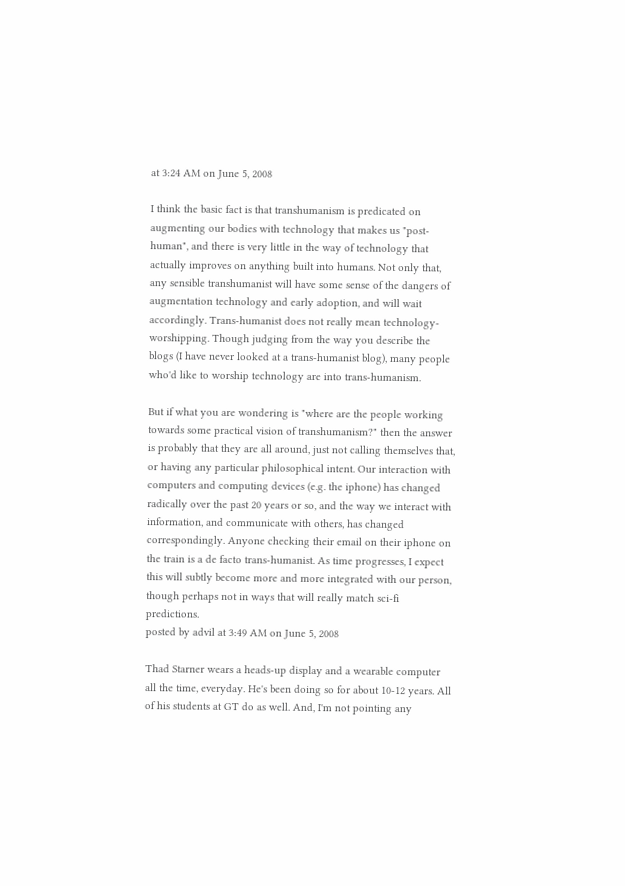at 3:24 AM on June 5, 2008

I think the basic fact is that transhumanism is predicated on augmenting our bodies with technology that makes us "post-human", and there is very little in the way of technology that actually improves on anything built into humans. Not only that, any sensible transhumanist will have some sense of the dangers of augmentation technology and early adoption, and will wait accordingly. Trans-humanist does not really mean technology-worshipping. Though judging from the way you describe the blogs (I have never looked at a trans-humanist blog), many people who'd like to worship technology are into trans-humanism.

But if what you are wondering is "where are the people working towards some practical vision of transhumanism?" then the answer is probably that they are all around, just not calling themselves that, or having any particular philosophical intent. Our interaction with computers and computing devices (e.g. the iphone) has changed radically over the past 20 years or so, and the way we interact with information, and communicate with others, has changed correspondingly. Anyone checking their email on their iphone on the train is a de facto trans-humanist. As time progresses, I expect this will subtly become more and more integrated with our person, though perhaps not in ways that will really match sci-fi predictions.
posted by advil at 3:49 AM on June 5, 2008

Thad Starner wears a heads-up display and a wearable computer all the time, everyday. He's been doing so for about 10-12 years. All of his students at GT do as well. And, I'm not pointing any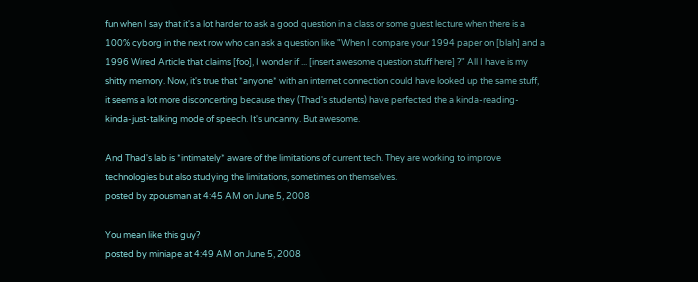fun when I say that it's a lot harder to ask a good question in a class or some guest lecture when there is a 100% cyborg in the next row who can ask a question like "When I compare your 1994 paper on [blah] and a 1996 Wired Article that claims [foo], I wonder if ... [insert awesome question stuff here] ?" All I have is my shitty memory. Now, it's true that *anyone* with an internet connection could have looked up the same stuff, it seems a lot more disconcerting because they (Thad's students) have perfected the a kinda-reading-kinda-just-talking mode of speech. It's uncanny. But awesome.

And Thad's lab is *intimately* aware of the limitations of current tech. They are working to improve technologies but also studying the limitations, sometimes on themselves.
posted by zpousman at 4:45 AM on June 5, 2008

You mean like this guy?
posted by miniape at 4:49 AM on June 5, 2008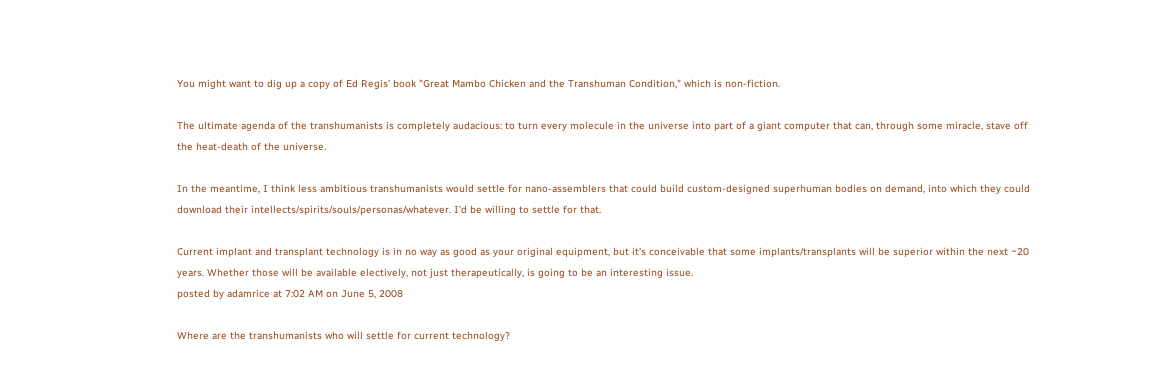You might want to dig up a copy of Ed Regis' book "Great Mambo Chicken and the Transhuman Condition," which is non-fiction.

The ultimate agenda of the transhumanists is completely audacious: to turn every molecule in the universe into part of a giant computer that can, through some miracle, stave off the heat-death of the universe.

In the meantime, I think less ambitious transhumanists would settle for nano-assemblers that could build custom-designed superhuman bodies on demand, into which they could download their intellects/spirits/souls/personas/whatever. I'd be willing to settle for that.

Current implant and transplant technology is in no way as good as your original equipment, but it's conceivable that some implants/transplants will be superior within the next ~20 years. Whether those will be available electively, not just therapeutically, is going to be an interesting issue.
posted by adamrice at 7:02 AM on June 5, 2008

Where are the transhumanists who will settle for current technology?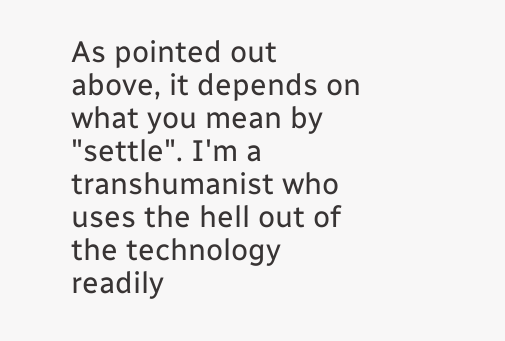As pointed out above, it depends on what you mean by "settle". I'm a transhumanist who uses the hell out of the technology readily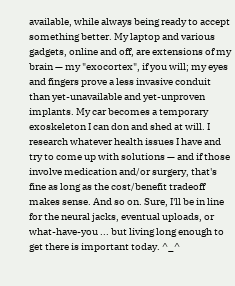available, while always being ready to accept something better. My laptop and various gadgets, online and off, are extensions of my brain — my "exocortex", if you will; my eyes and fingers prove a less invasive conduit than yet-unavailable and yet-unproven implants. My car becomes a temporary exoskeleton I can don and shed at will. I research whatever health issues I have and try to come up with solutions — and if those involve medication and/or surgery, that's fine as long as the cost/benefit tradeoff makes sense. And so on. Sure, I'll be in line for the neural jacks, eventual uploads, or what-have-you ... but living long enough to get there is important today. ^_^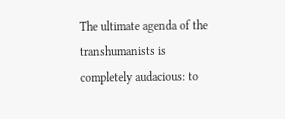The ultimate agenda of the transhumanists is completely audacious: to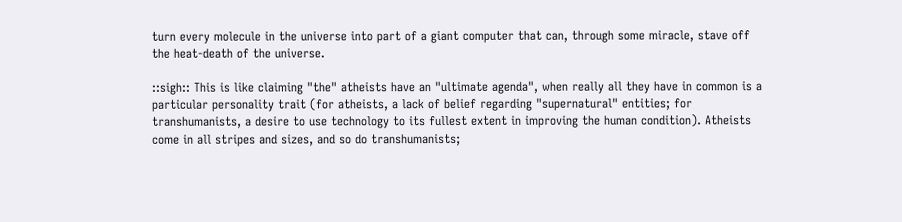turn every molecule in the universe into part of a giant computer that can, through some miracle, stave off the heat-death of the universe.

::sigh:: This is like claiming "the" atheists have an "ultimate agenda", when really all they have in common is a particular personality trait (for atheists, a lack of belief regarding "supernatural" entities; for transhumanists, a desire to use technology to its fullest extent in improving the human condition). Atheists come in all stripes and sizes, and so do transhumanists;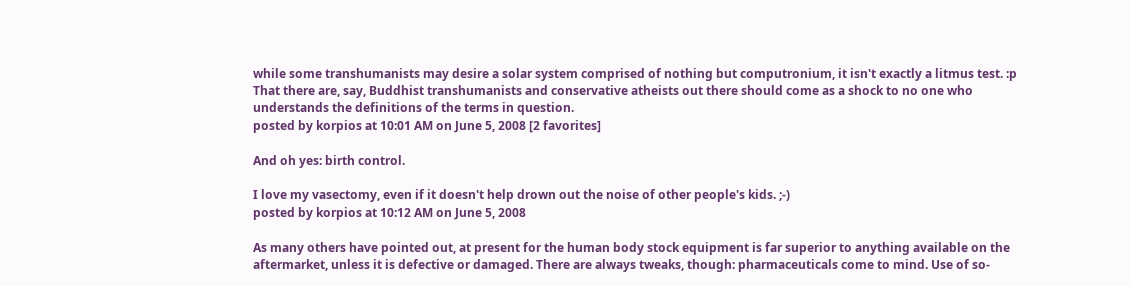while some transhumanists may desire a solar system comprised of nothing but computronium, it isn't exactly a litmus test. :p That there are, say, Buddhist transhumanists and conservative atheists out there should come as a shock to no one who understands the definitions of the terms in question.
posted by korpios at 10:01 AM on June 5, 2008 [2 favorites]

And oh yes: birth control.

I love my vasectomy, even if it doesn't help drown out the noise of other people's kids. ;-)
posted by korpios at 10:12 AM on June 5, 2008

As many others have pointed out, at present for the human body stock equipment is far superior to anything available on the aftermarket, unless it is defective or damaged. There are always tweaks, though: pharmaceuticals come to mind. Use of so-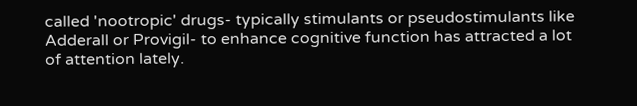called 'nootropic' drugs- typically stimulants or pseudostimulants like Adderall or Provigil- to enhance cognitive function has attracted a lot of attention lately.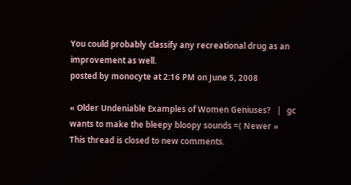You could probably classify any recreational drug as an improvement as well.
posted by monocyte at 2:16 PM on June 5, 2008

« Older Undeniable Examples of Women Geniuses?   |   gc wants to make the bleepy bloopy sounds =( Newer »
This thread is closed to new comments.